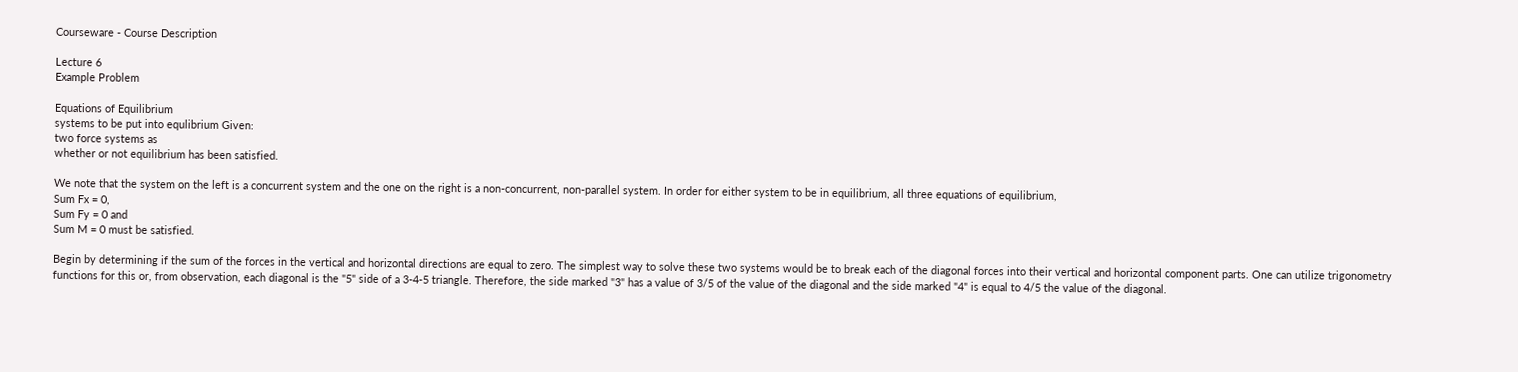Courseware - Course Description

Lecture 6
Example Problem

Equations of Equilibrium
systems to be put into equlibrium Given:
two force systems as
whether or not equilibrium has been satisfied.

We note that the system on the left is a concurrent system and the one on the right is a non-concurrent, non-parallel system. In order for either system to be in equilibrium, all three equations of equilibrium,
Sum Fx = 0,
Sum Fy = 0 and
Sum M = 0 must be satisfied.

Begin by determining if the sum of the forces in the vertical and horizontal directions are equal to zero. The simplest way to solve these two systems would be to break each of the diagonal forces into their vertical and horizontal component parts. One can utilize trigonometry functions for this or, from observation, each diagonal is the "5" side of a 3-4-5 triangle. Therefore, the side marked "3" has a value of 3/5 of the value of the diagonal and the side marked "4" is equal to 4/5 the value of the diagonal.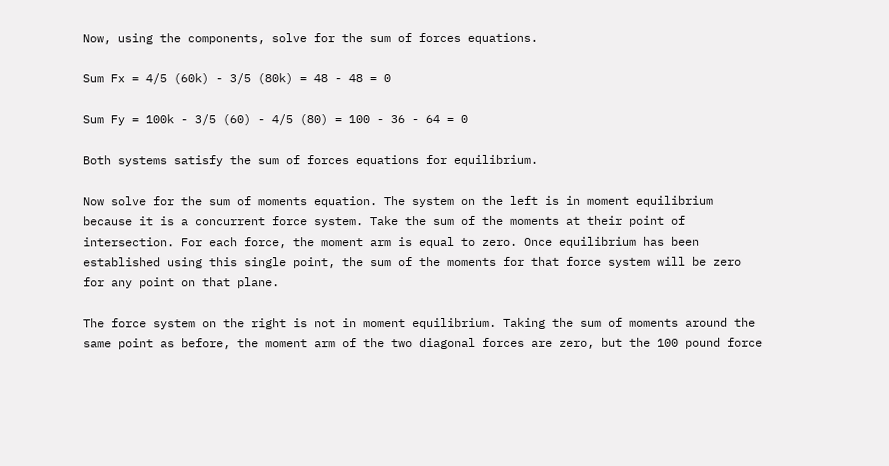Now, using the components, solve for the sum of forces equations.

Sum Fx = 4/5 (60k) - 3/5 (80k) = 48 - 48 = 0

Sum Fy = 100k - 3/5 (60) - 4/5 (80) = 100 - 36 - 64 = 0

Both systems satisfy the sum of forces equations for equilibrium.

Now solve for the sum of moments equation. The system on the left is in moment equilibrium because it is a concurrent force system. Take the sum of the moments at their point of intersection. For each force, the moment arm is equal to zero. Once equilibrium has been established using this single point, the sum of the moments for that force system will be zero for any point on that plane.

The force system on the right is not in moment equilibrium. Taking the sum of moments around the same point as before, the moment arm of the two diagonal forces are zero, but the 100 pound force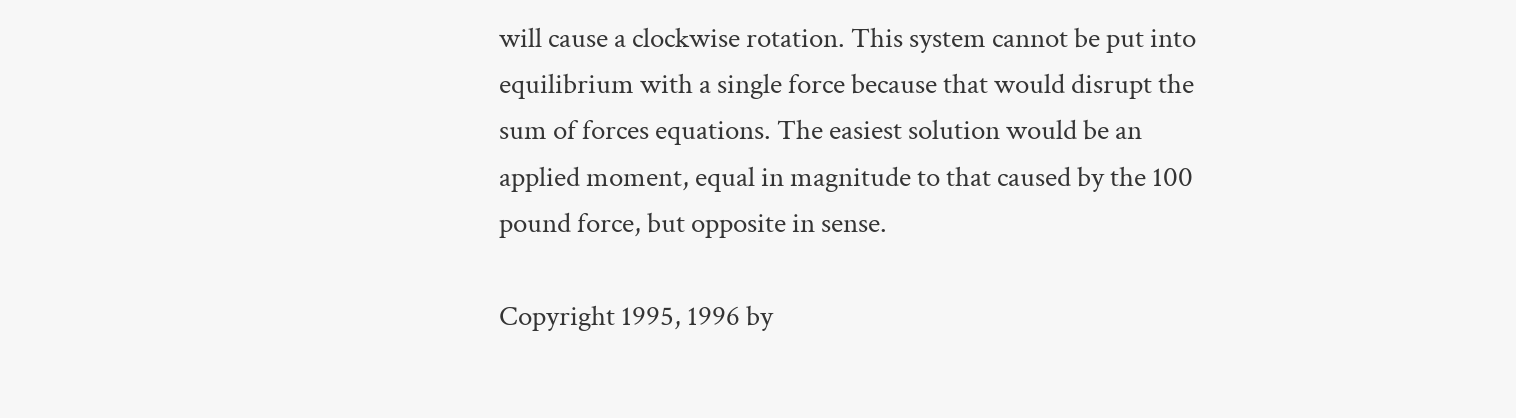will cause a clockwise rotation. This system cannot be put into equilibrium with a single force because that would disrupt the sum of forces equations. The easiest solution would be an applied moment, equal in magnitude to that caused by the 100 pound force, but opposite in sense.

Copyright 1995, 1996 by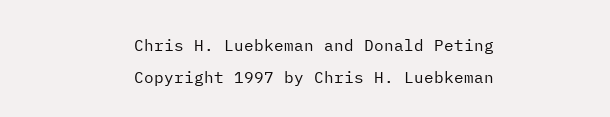Chris H. Luebkeman and Donald Peting
Copyright 1997 by Chris H. Luebkeman